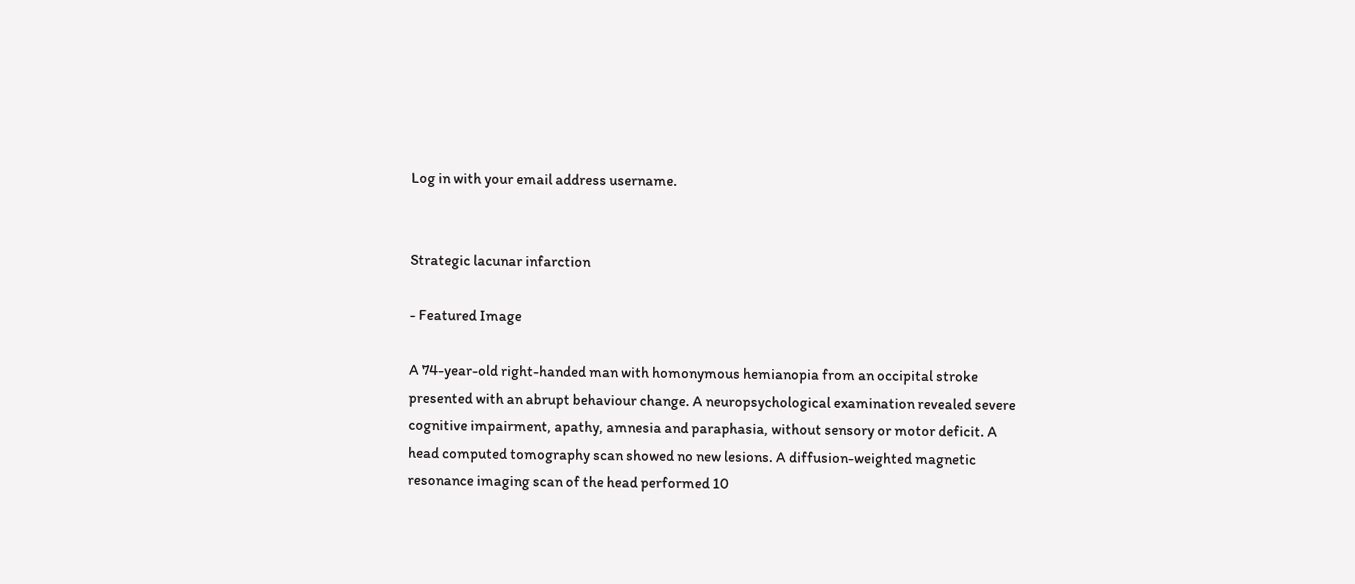Log in with your email address username.


Strategic lacunar infarction

- Featured Image

A 74-year-old right-handed man with homonymous hemianopia from an occipital stroke presented with an abrupt behaviour change. A neuropsychological examination revealed severe cognitive impairment, apathy, amnesia and paraphasia, without sensory or motor deficit. A head computed tomography scan showed no new lesions. A diffusion-weighted magnetic resonance imaging scan of the head performed 10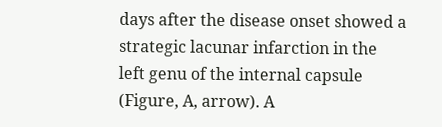days after the disease onset showed a strategic lacunar infarction in the left genu of the internal capsule (Figure, A, arrow). A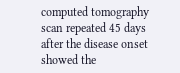computed tomography scan repeated 45 days after the disease onset showed the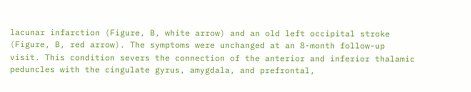lacunar infarction (Figure, B, white arrow) and an old left occipital stroke (Figure, B, red arrow). The symptoms were unchanged at an 8-month follow-up visit. This condition severs the connection of the anterior and inferior thalamic peduncles with the cingulate gyrus, amygdala, and prefrontal,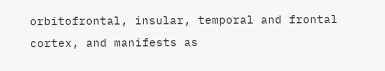orbitofrontal, insular, temporal and frontal cortex, and manifests as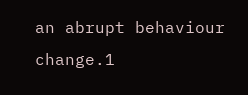an abrupt behaviour change.1